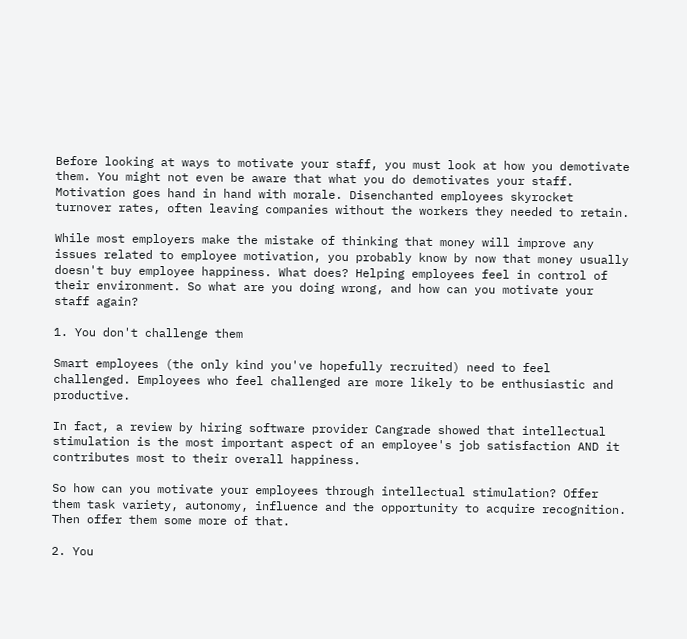Before looking at ways to motivate your staff, you must look at how you demotivate them. You might not even be aware that what you do demotivates your staff. Motivation goes hand in hand with morale. Disenchanted employees skyrocket turnover rates, often leaving companies without the workers they needed to retain.

While most employers make the mistake of thinking that money will improve any issues related to employee motivation, you probably know by now that money usually doesn't buy employee happiness. What does? Helping employees feel in control of their environment. So what are you doing wrong, and how can you motivate your staff again?

1. You don't challenge them

Smart employees (the only kind you've hopefully recruited) need to feel challenged. Employees who feel challenged are more likely to be enthusiastic and productive.

In fact, a review by hiring software provider Cangrade showed that intellectual stimulation is the most important aspect of an employee's job satisfaction AND it contributes most to their overall happiness.

So how can you motivate your employees through intellectual stimulation? Offer them task variety, autonomy, influence and the opportunity to acquire recognition. Then offer them some more of that.

2. You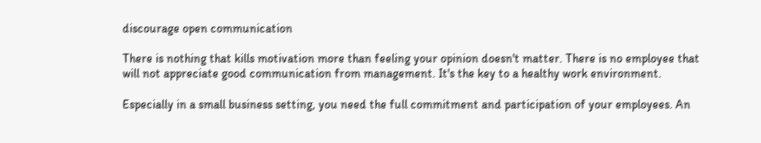discourage open communication

There is nothing that kills motivation more than feeling your opinion doesn't matter. There is no employee that will not appreciate good communication from management. It's the key to a healthy work environment.

Especially in a small business setting, you need the full commitment and participation of your employees. An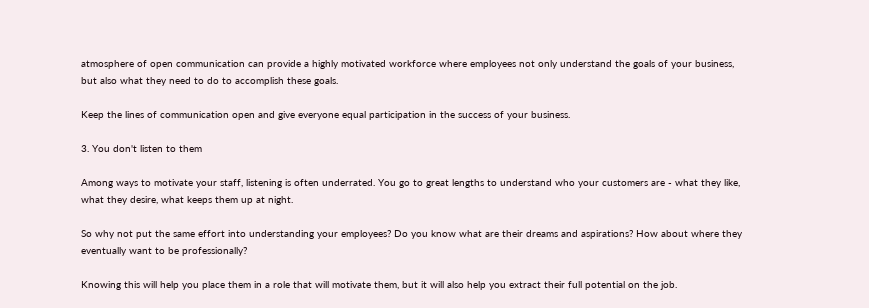atmosphere of open communication can provide a highly motivated workforce where employees not only understand the goals of your business, but also what they need to do to accomplish these goals.

Keep the lines of communication open and give everyone equal participation in the success of your business.

3. You don't listen to them

Among ways to motivate your staff, listening is often underrated. You go to great lengths to understand who your customers are - what they like, what they desire, what keeps them up at night.

So why not put the same effort into understanding your employees? Do you know what are their dreams and aspirations? How about where they eventually want to be professionally?

Knowing this will help you place them in a role that will motivate them, but it will also help you extract their full potential on the job.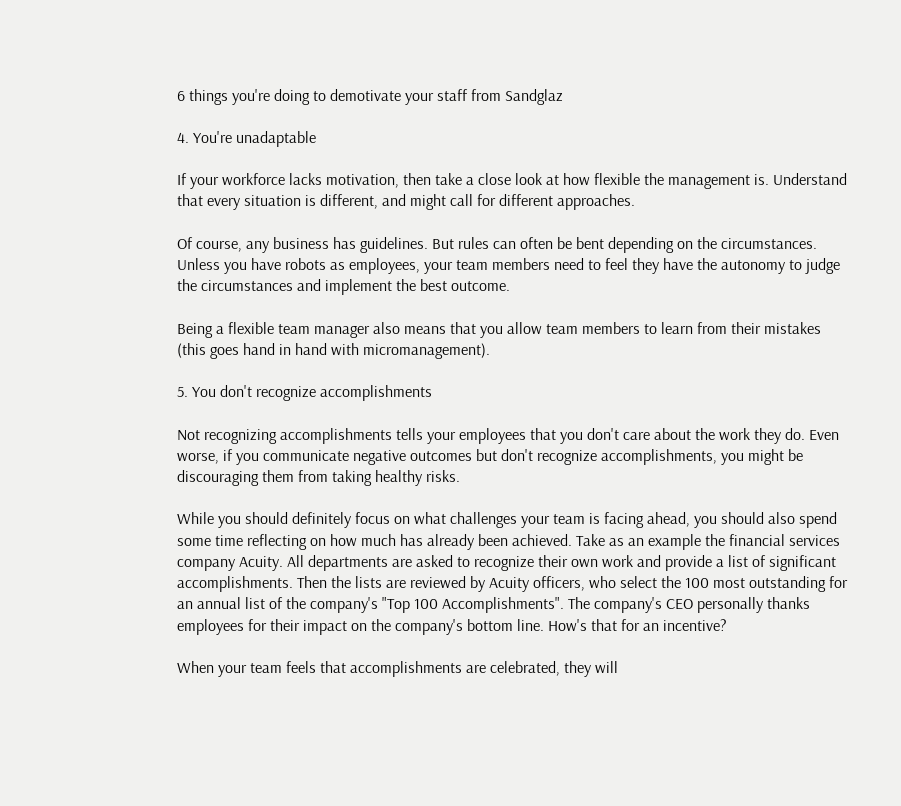6 things you're doing to demotivate your staff from Sandglaz

4. You're unadaptable

If your workforce lacks motivation, then take a close look at how flexible the management is. Understand that every situation is different, and might call for different approaches.

Of course, any business has guidelines. But rules can often be bent depending on the circumstances. Unless you have robots as employees, your team members need to feel they have the autonomy to judge the circumstances and implement the best outcome.

Being a flexible team manager also means that you allow team members to learn from their mistakes (this goes hand in hand with micromanagement).

5. You don't recognize accomplishments

Not recognizing accomplishments tells your employees that you don't care about the work they do. Even worse, if you communicate negative outcomes but don't recognize accomplishments, you might be discouraging them from taking healthy risks.

While you should definitely focus on what challenges your team is facing ahead, you should also spend some time reflecting on how much has already been achieved. Take as an example the financial services company Acuity. All departments are asked to recognize their own work and provide a list of significant accomplishments. Then the lists are reviewed by Acuity officers, who select the 100 most outstanding for an annual list of the company's "Top 100 Accomplishments". The company's CEO personally thanks employees for their impact on the company's bottom line. How's that for an incentive?

When your team feels that accomplishments are celebrated, they will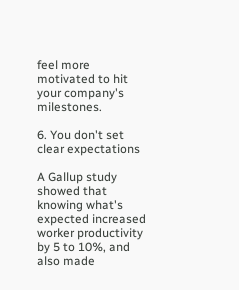feel more motivated to hit your company's milestones.

6. You don't set clear expectations

A Gallup study showed that knowing what's expected increased worker productivity by 5 to 10%, and also made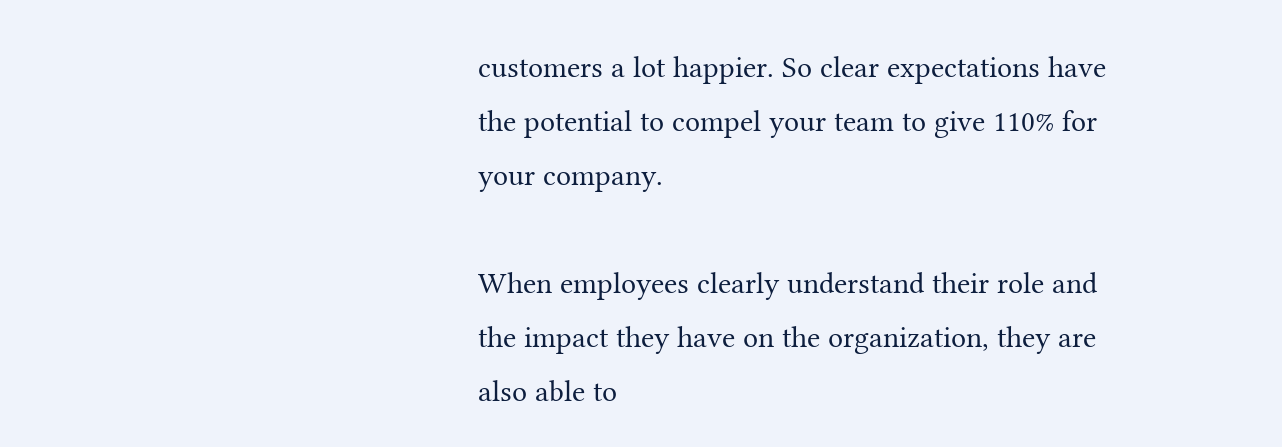customers a lot happier. So clear expectations have the potential to compel your team to give 110% for your company.

When employees clearly understand their role and the impact they have on the organization, they are also able to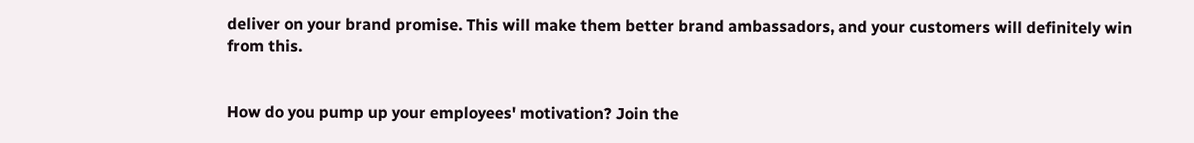deliver on your brand promise. This will make them better brand ambassadors, and your customers will definitely win from this.


How do you pump up your employees' motivation? Join the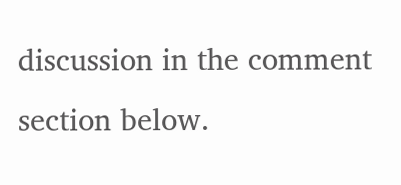discussion in the comment section below.